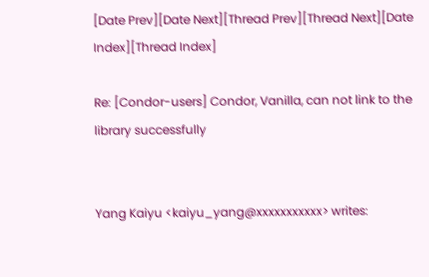[Date Prev][Date Next][Thread Prev][Thread Next][Date Index][Thread Index]

Re: [Condor-users] Condor, Vanilla, can not link to the library successfully


Yang Kaiyu <kaiyu_yang@xxxxxxxxxxx> writes: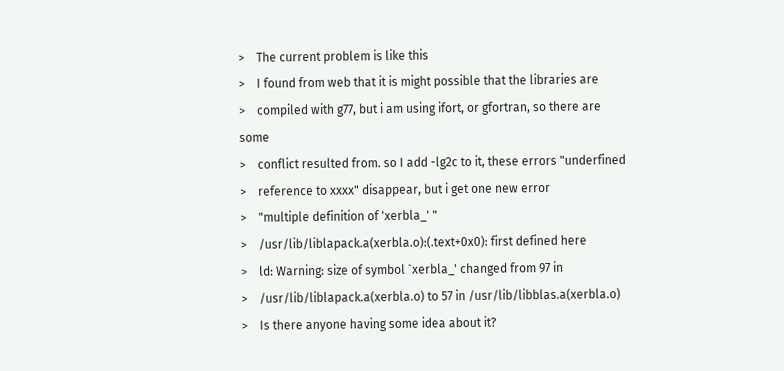>    The current problem is like this
>    I found from web that it is might possible that the libraries are
>    compiled with g77, but i am using ifort, or gfortran, so there are some
>    conflict resulted from. so I add -lg2c to it, these errors "underfined
>    reference to xxxx" disappear, but i get one new error
>    "multiple definition of 'xerbla_' "
>    /usr/lib/liblapack.a(xerbla.o):(.text+0x0): first defined here
>    ld: Warning: size of symbol `xerbla_' changed from 97 in
>    /usr/lib/liblapack.a(xerbla.o) to 57 in /usr/lib/libblas.a(xerbla.o)
>    Is there anyone having some idea about it?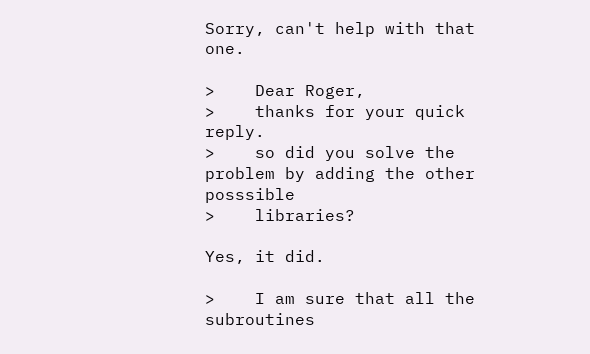Sorry, can't help with that one.

>    Dear Roger,
>    thanks for your quick reply.
>    so did you solve the problem by adding the other posssible
>    libraries?

Yes, it did.

>    I am sure that all the subroutines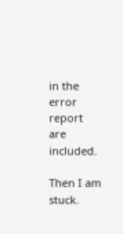in the error report are included.

Then I am stuck.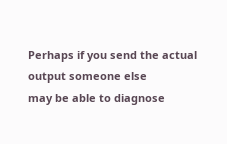Perhaps if you send the actual output someone else
may be able to diagnose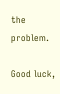the problem.

Good luck,